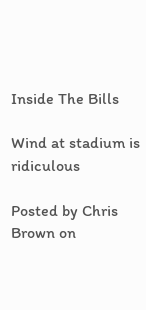Inside The Bills

Wind at stadium is ridiculous

Posted by Chris Brown on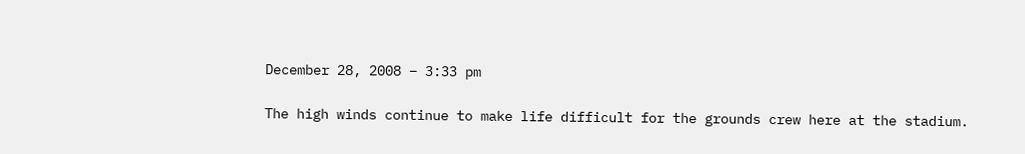December 28, 2008 – 3:33 pm

The high winds continue to make life difficult for the grounds crew here at the stadium.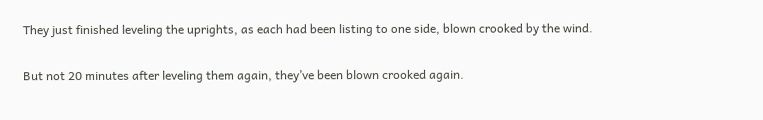They just finished leveling the uprights, as each had been listing to one side, blown crooked by the wind.

But not 20 minutes after leveling them again, they’ve been blown crooked again.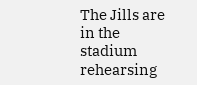The Jills are in the stadium rehearsing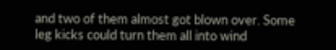and two of them almost got blown over. Some leg kicks could turn them all into wind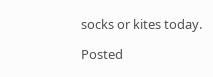socks or kites today.

Posted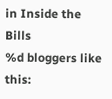in Inside the Bills
%d bloggers like this: